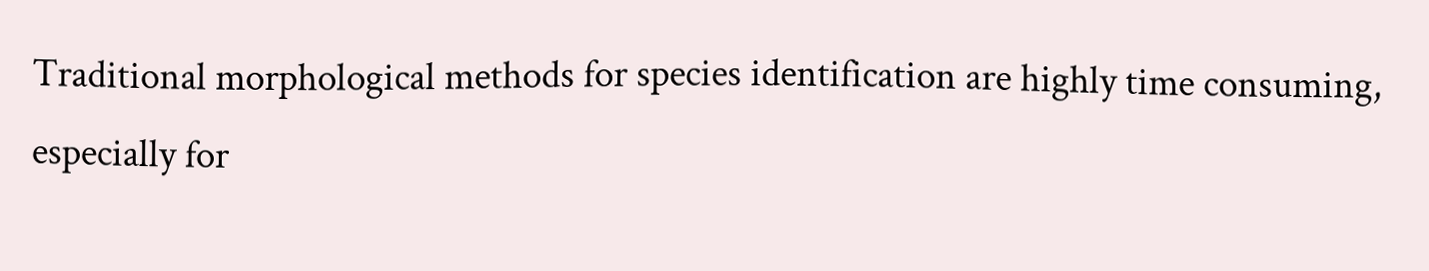Traditional morphological methods for species identification are highly time consuming, especially for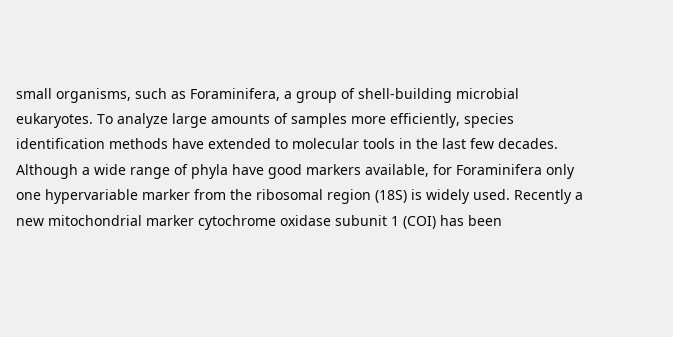small organisms, such as Foraminifera, a group of shell-building microbial eukaryotes. To analyze large amounts of samples more efficiently, species identification methods have extended to molecular tools in the last few decades. Although a wide range of phyla have good markers available, for Foraminifera only one hypervariable marker from the ribosomal region (18S) is widely used. Recently a new mitochondrial marker cytochrome oxidase subunit 1 (COI) has been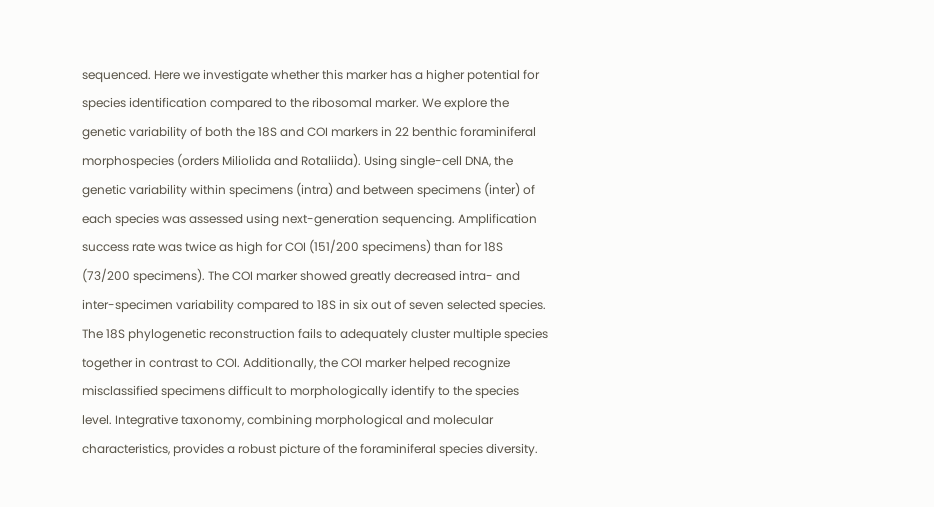sequenced. Here we investigate whether this marker has a higher potential for species identification compared to the ribosomal marker. We explore the genetic variability of both the 18S and COI markers in 22 benthic foraminiferal morphospecies (orders Miliolida and Rotaliida). Using single-cell DNA, the genetic variability within specimens (intra) and between specimens (inter) of each species was assessed using next-generation sequencing. Amplification success rate was twice as high for COI (151/200 specimens) than for 18S (73/200 specimens). The COI marker showed greatly decreased intra- and inter-specimen variability compared to 18S in six out of seven selected species. The 18S phylogenetic reconstruction fails to adequately cluster multiple species together in contrast to COI. Additionally, the COI marker helped recognize misclassified specimens difficult to morphologically identify to the species level. Integrative taxonomy, combining morphological and molecular characteristics, provides a robust picture of the foraminiferal species diversity.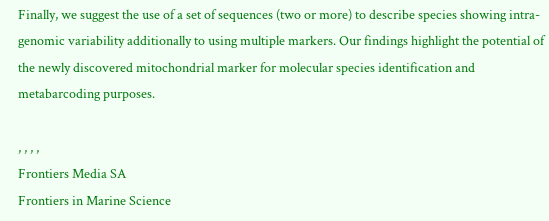Finally, we suggest the use of a set of sequences (two or more) to describe species showing intra-genomic variability additionally to using multiple markers. Our findings highlight the potential of the newly discovered mitochondrial marker for molecular species identification and metabarcoding purposes.

, , , ,
Frontiers Media SA
Frontiers in Marine Science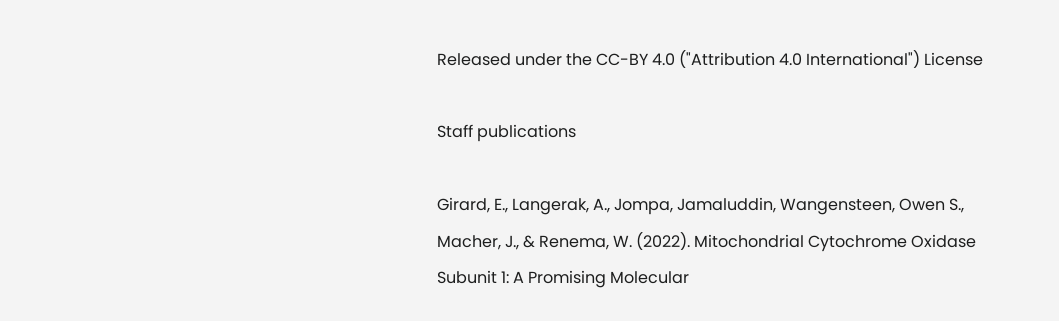Released under the CC-BY 4.0 ("Attribution 4.0 International") License

Staff publications

Girard, E., Langerak, A., Jompa, Jamaluddin, Wangensteen, Owen S., Macher, J., & Renema, W. (2022). Mitochondrial Cytochrome Oxidase Subunit 1: A Promising Molecular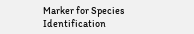Marker for Species Identification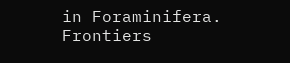in Foraminifera. Frontiers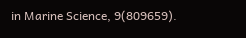in Marine Science, 9(809659).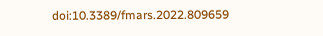doi:10.3389/fmars.2022.809659